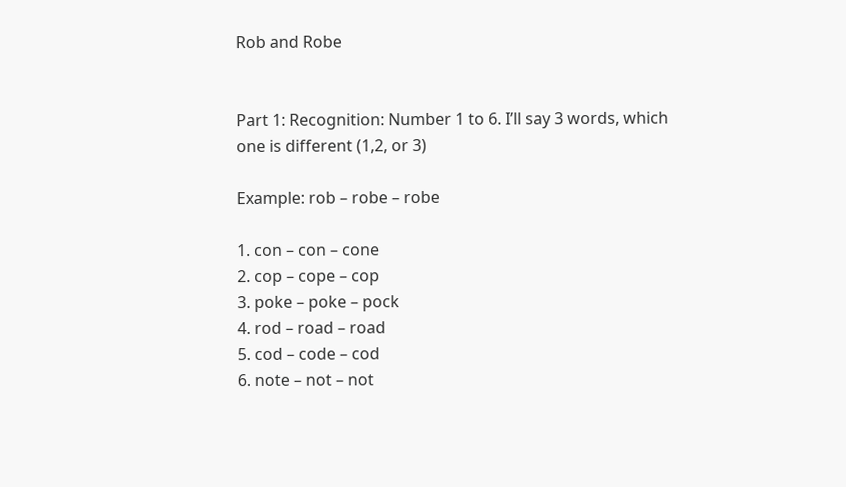Rob and Robe


Part 1: Recognition: Number 1 to 6. I’ll say 3 words, which one is different (1,2, or 3)

Example: rob – robe – robe

1. con – con – cone
2. cop – cope – cop
3. poke – poke – pock
4. rod – road – road
5. cod – code – cod
6. note – not – not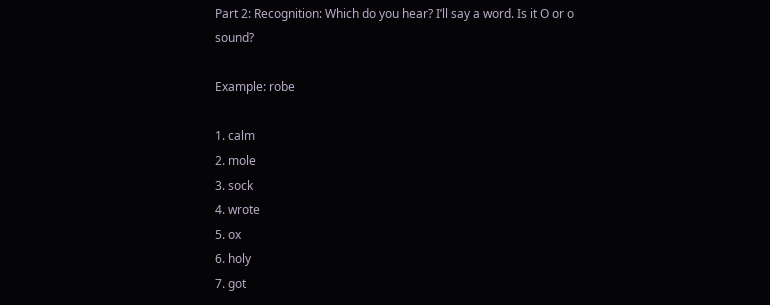Part 2: Recognition: Which do you hear? I’ll say a word. Is it O or o sound?

Example: robe

1. calm
2. mole
3. sock
4. wrote
5. ox
6. holy
7. got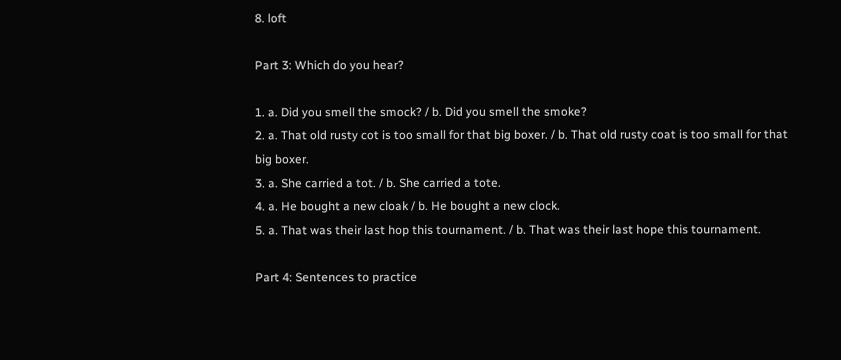8. loft

Part 3: Which do you hear?

1. a. Did you smell the smock? / b. Did you smell the smoke?
2. a. That old rusty cot is too small for that big boxer. / b. That old rusty coat is too small for that big boxer.
3. a. She carried a tot. / b. She carried a tote.
4. a. He bought a new cloak / b. He bought a new clock.
5. a. That was their last hop this tournament. / b. That was their last hope this tournament.

Part 4: Sentences to practice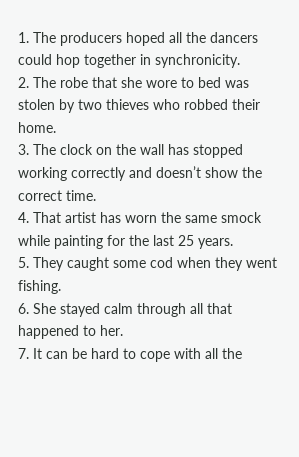1. The producers hoped all the dancers could hop together in synchronicity.
2. The robe that she wore to bed was stolen by two thieves who robbed their home.
3. The clock on the wall has stopped working correctly and doesn’t show the correct time.
4. That artist has worn the same smock while painting for the last 25 years.
5. They caught some cod when they went fishing.
6. She stayed calm through all that happened to her.
7. It can be hard to cope with all the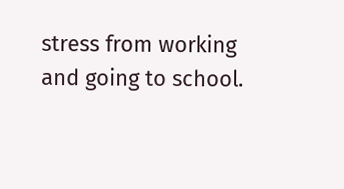stress from working and going to school.